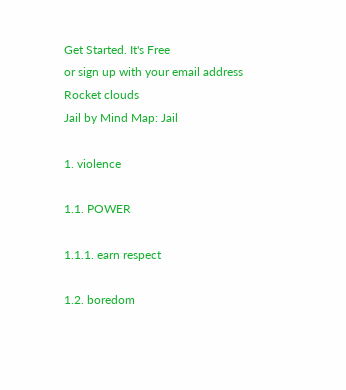Get Started. It's Free
or sign up with your email address
Rocket clouds
Jail by Mind Map: Jail

1. violence

1.1. POWER

1.1.1. earn respect

1.2. boredom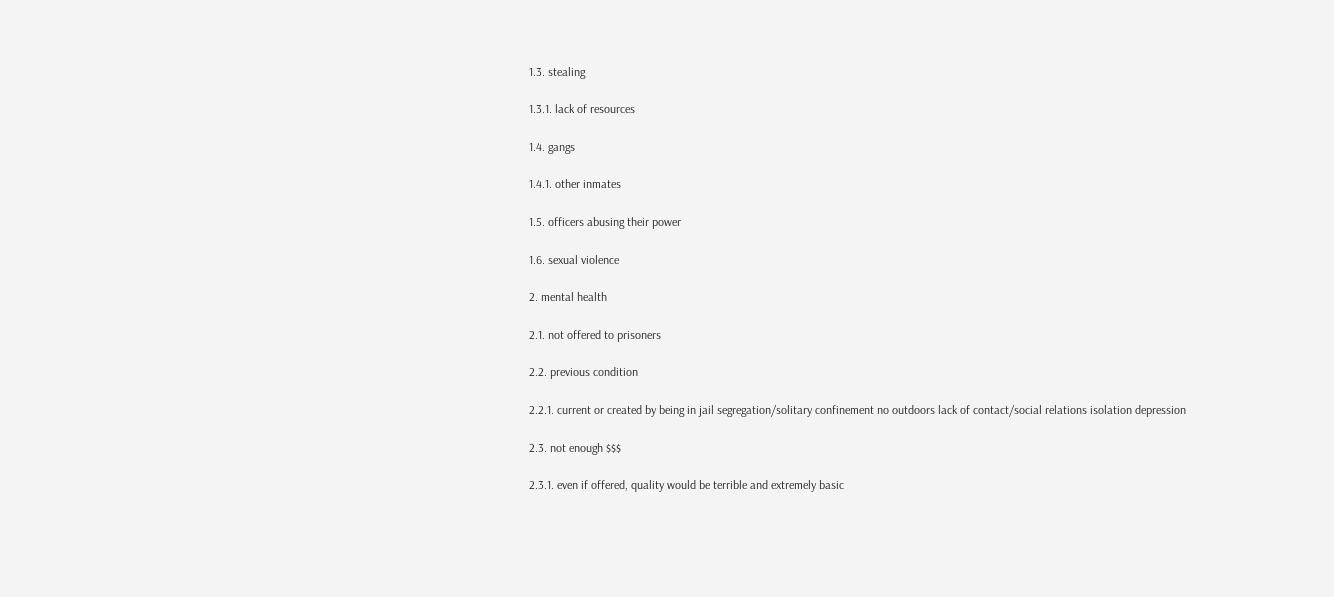1.3. stealing

1.3.1. lack of resources

1.4. gangs

1.4.1. other inmates

1.5. officers abusing their power

1.6. sexual violence

2. mental health

2.1. not offered to prisoners

2.2. previous condition

2.2.1. current or created by being in jail segregation/solitary confinement no outdoors lack of contact/social relations isolation depression

2.3. not enough $$$

2.3.1. even if offered, quality would be terrible and extremely basic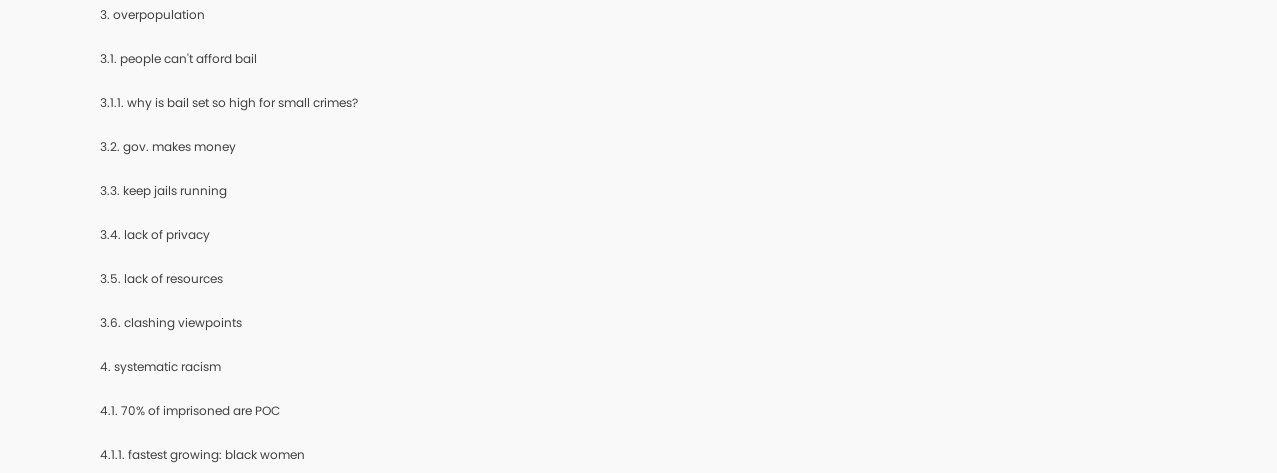3. overpopulation

3.1. people can't afford bail

3.1.1. why is bail set so high for small crimes?

3.2. gov. makes money

3.3. keep jails running

3.4. lack of privacy

3.5. lack of resources

3.6. clashing viewpoints

4. systematic racism

4.1. 70% of imprisoned are POC

4.1.1. fastest growing: black women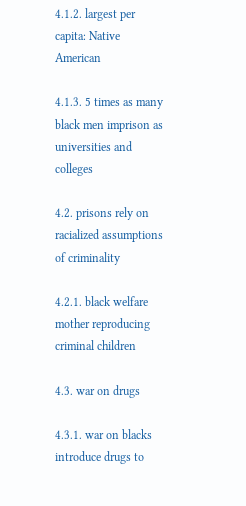4.1.2. largest per capita: Native American

4.1.3. 5 times as many black men imprison as universities and colleges

4.2. prisons rely on racialized assumptions of criminality

4.2.1. black welfare mother reproducing criminal children

4.3. war on drugs

4.3.1. war on blacks introduce drugs to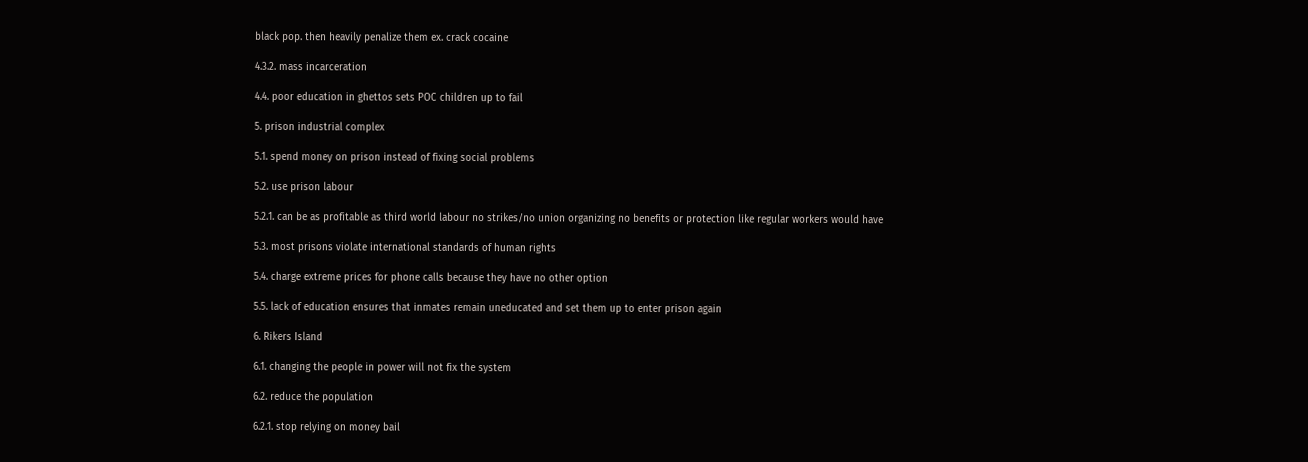black pop. then heavily penalize them ex. crack cocaine

4.3.2. mass incarceration

4.4. poor education in ghettos sets POC children up to fail

5. prison industrial complex

5.1. spend money on prison instead of fixing social problems

5.2. use prison labour

5.2.1. can be as profitable as third world labour no strikes/no union organizing no benefits or protection like regular workers would have

5.3. most prisons violate international standards of human rights

5.4. charge extreme prices for phone calls because they have no other option

5.5. lack of education ensures that inmates remain uneducated and set them up to enter prison again

6. Rikers Island

6.1. changing the people in power will not fix the system

6.2. reduce the population

6.2.1. stop relying on money bail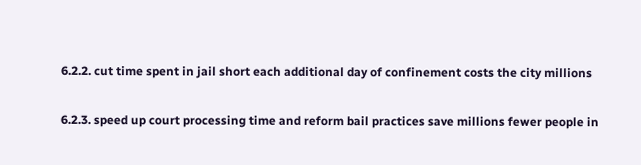6.2.2. cut time spent in jail short each additional day of confinement costs the city millions

6.2.3. speed up court processing time and reform bail practices save millions fewer people in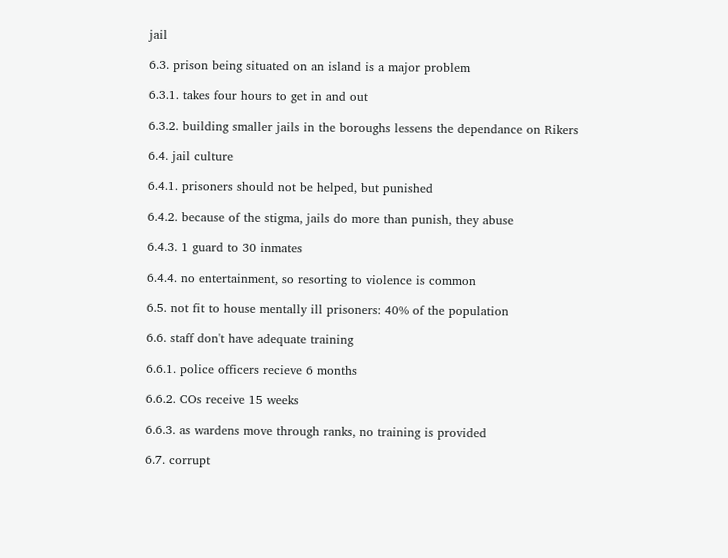jail

6.3. prison being situated on an island is a major problem

6.3.1. takes four hours to get in and out

6.3.2. building smaller jails in the boroughs lessens the dependance on Rikers

6.4. jail culture

6.4.1. prisoners should not be helped, but punished

6.4.2. because of the stigma, jails do more than punish, they abuse

6.4.3. 1 guard to 30 inmates

6.4.4. no entertainment, so resorting to violence is common

6.5. not fit to house mentally ill prisoners: 40% of the population

6.6. staff don't have adequate training

6.6.1. police officers recieve 6 months

6.6.2. COs receive 15 weeks

6.6.3. as wardens move through ranks, no training is provided

6.7. corrupt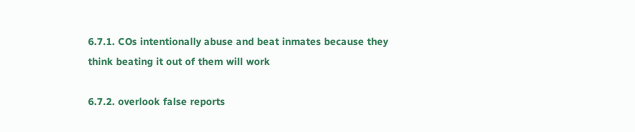6.7.1. COs intentionally abuse and beat inmates because they think beating it out of them will work

6.7.2. overlook false reports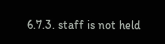6.7.3. staff is not held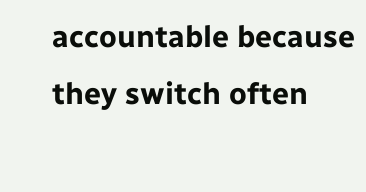accountable because they switch often